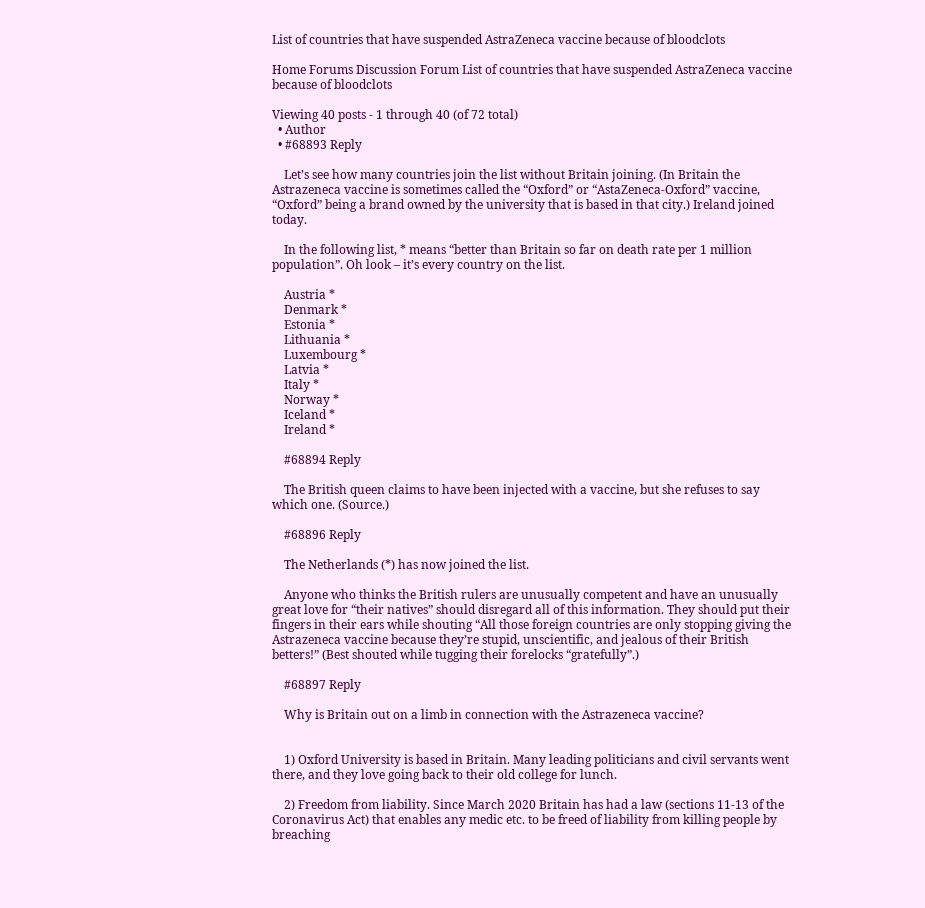List of countries that have suspended AstraZeneca vaccine because of bloodclots

Home Forums Discussion Forum List of countries that have suspended AstraZeneca vaccine because of bloodclots

Viewing 40 posts - 1 through 40 (of 72 total)
  • Author
  • #68893 Reply

    Let’s see how many countries join the list without Britain joining. (In Britain the Astrazeneca vaccine is sometimes called the “Oxford” or “AstaZeneca-Oxford” vaccine, “Oxford” being a brand owned by the university that is based in that city.) Ireland joined today.

    In the following list, * means “better than Britain so far on death rate per 1 million population”. Oh look – it’s every country on the list.

    Austria *
    Denmark *
    Estonia *
    Lithuania *
    Luxembourg *
    Latvia *
    Italy *
    Norway *
    Iceland *
    Ireland *

    #68894 Reply

    The British queen claims to have been injected with a vaccine, but she refuses to say which one. (Source.)

    #68896 Reply

    The Netherlands (*) has now joined the list.

    Anyone who thinks the British rulers are unusually competent and have an unusually great love for “their natives” should disregard all of this information. They should put their fingers in their ears while shouting “All those foreign countries are only stopping giving the Astrazeneca vaccine because they’re stupid, unscientific, and jealous of their British betters!” (Best shouted while tugging their forelocks “gratefully”.)

    #68897 Reply

    Why is Britain out on a limb in connection with the Astrazeneca vaccine?


    1) Oxford University is based in Britain. Many leading politicians and civil servants went there, and they love going back to their old college for lunch.

    2) Freedom from liability. Since March 2020 Britain has had a law (sections 11-13 of the Coronavirus Act) that enables any medic etc. to be freed of liability from killing people by breaching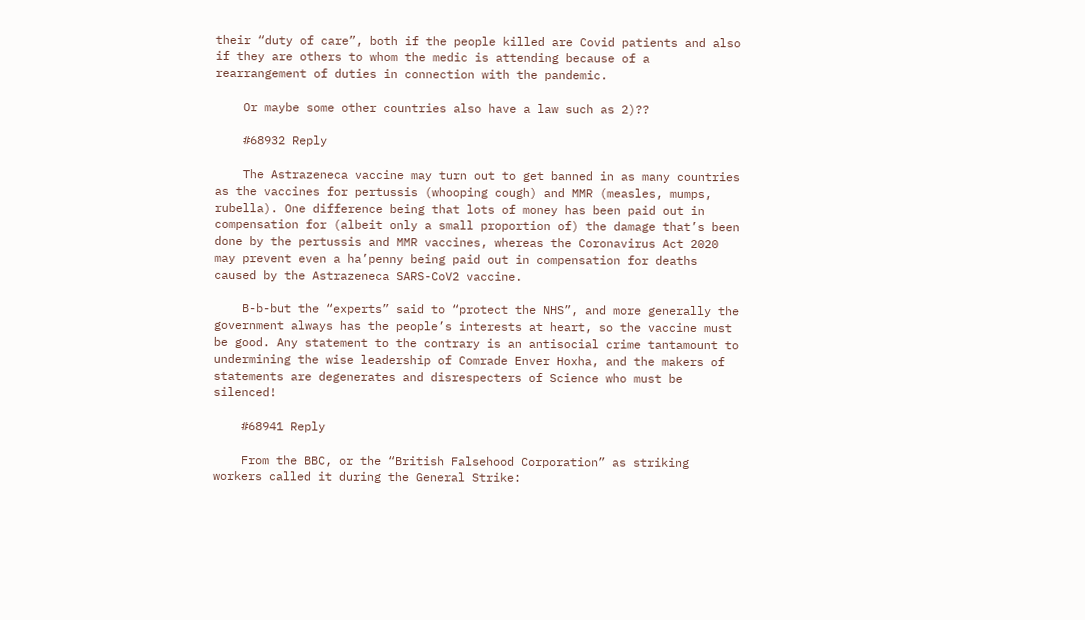their “duty of care”, both if the people killed are Covid patients and also if they are others to whom the medic is attending because of a rearrangement of duties in connection with the pandemic.

    Or maybe some other countries also have a law such as 2)??

    #68932 Reply

    The Astrazeneca vaccine may turn out to get banned in as many countries as the vaccines for pertussis (whooping cough) and MMR (measles, mumps, rubella). One difference being that lots of money has been paid out in compensation for (albeit only a small proportion of) the damage that’s been done by the pertussis and MMR vaccines, whereas the Coronavirus Act 2020 may prevent even a ha’penny being paid out in compensation for deaths caused by the Astrazeneca SARS-CoV2 vaccine.

    B-b-but the “experts” said to “protect the NHS”, and more generally the government always has the people’s interests at heart, so the vaccine must be good. Any statement to the contrary is an antisocial crime tantamount to undermining the wise leadership of Comrade Enver Hoxha, and the makers of statements are degenerates and disrespecters of Science who must be silenced!

    #68941 Reply

    From the BBC, or the “British Falsehood Corporation” as striking workers called it during the General Strike: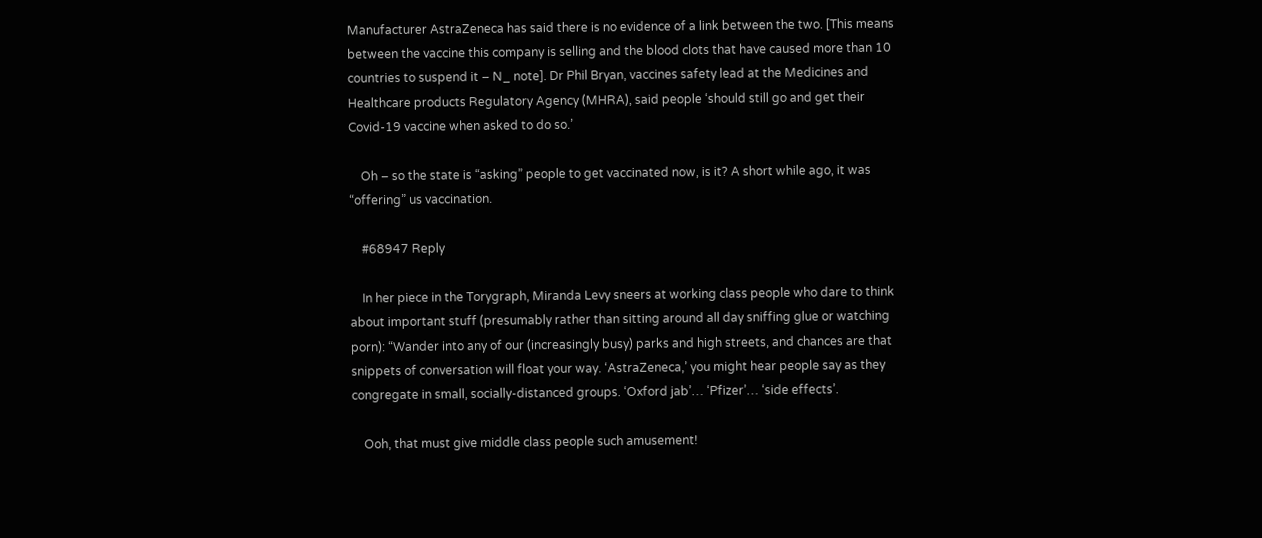Manufacturer AstraZeneca has said there is no evidence of a link between the two. [This means between the vaccine this company is selling and the blood clots that have caused more than 10 countries to suspend it – N_ note]. Dr Phil Bryan, vaccines safety lead at the Medicines and Healthcare products Regulatory Agency (MHRA), said people ‘should still go and get their Covid-19 vaccine when asked to do so.’

    Oh – so the state is “asking” people to get vaccinated now, is it? A short while ago, it was “offering” us vaccination.

    #68947 Reply

    In her piece in the Torygraph, Miranda Levy sneers at working class people who dare to think about important stuff (presumably rather than sitting around all day sniffing glue or watching porn): “Wander into any of our (increasingly busy) parks and high streets, and chances are that snippets of conversation will float your way. ‘AstraZeneca,’ you might hear people say as they congregate in small, socially-distanced groups. ‘Oxford jab’… ‘Pfizer’… ‘side effects’.

    Ooh, that must give middle class people such amusement!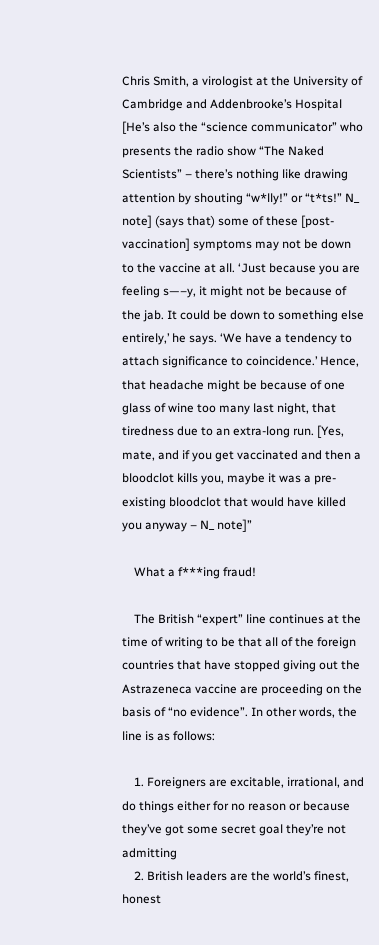Chris Smith, a virologist at the University of Cambridge and Addenbrooke’s Hospital [He’s also the “science communicator” who presents the radio show “The Naked Scientists” – there’s nothing like drawing attention by shouting “w*lly!” or “t*ts!” N_ note] (says that) some of these [post-vaccination] symptoms may not be down to the vaccine at all. ‘Just because you are feeling s—–y, it might not be because of the jab. It could be down to something else entirely,’ he says. ‘We have a tendency to attach significance to coincidence.’ Hence, that headache might be because of one glass of wine too many last night, that tiredness due to an extra-long run. [Yes, mate, and if you get vaccinated and then a bloodclot kills you, maybe it was a pre-existing bloodclot that would have killed you anyway – N_ note]”

    What a f***ing fraud!

    The British “expert” line continues at the time of writing to be that all of the foreign countries that have stopped giving out the Astrazeneca vaccine are proceeding on the basis of “no evidence”. In other words, the line is as follows:

    1. Foreigners are excitable, irrational, and do things either for no reason or because they’ve got some secret goal they’re not admitting
    2. British leaders are the world’s finest, honest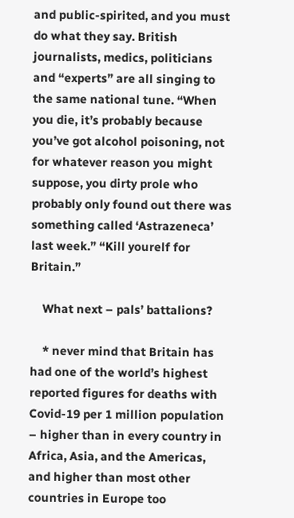and public-spirited, and you must do what they say. British journalists, medics, politicians and “experts” are all singing to the same national tune. “When you die, it’s probably because you’ve got alcohol poisoning, not for whatever reason you might suppose, you dirty prole who probably only found out there was something called ‘Astrazeneca’ last week.” “Kill yourelf for Britain.”

    What next – pals’ battalions?

    * never mind that Britain has had one of the world’s highest reported figures for deaths with Covid-19 per 1 million population – higher than in every country in Africa, Asia, and the Americas, and higher than most other countries in Europe too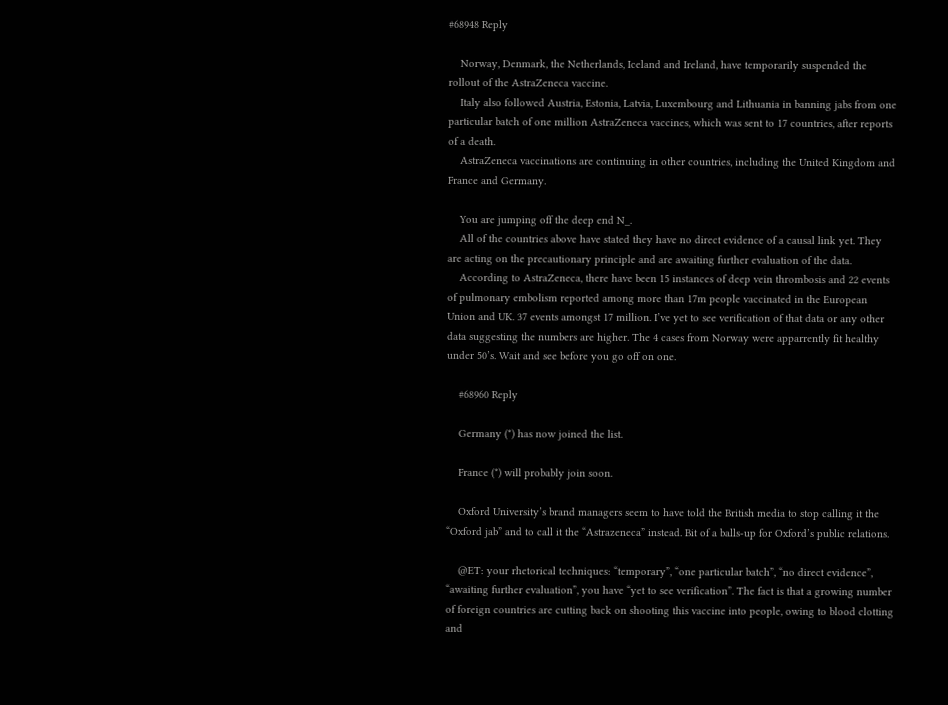#68948 Reply

    Norway, Denmark, the Netherlands, Iceland and Ireland, have temporarily suspended the rollout of the AstraZeneca vaccine.
    Italy also followed Austria, Estonia, Latvia, Luxembourg and Lithuania in banning jabs from one particular batch of one million AstraZeneca vaccines, which was sent to 17 countries, after reports of a death.
    AstraZeneca vaccinations are continuing in other countries, including the United Kingdom and France and Germany.

    You are jumping off the deep end N_.
    All of the countries above have stated they have no direct evidence of a causal link yet. They are acting on the precautionary principle and are awaiting further evaluation of the data.
    According to AstraZeneca, there have been 15 instances of deep vein thrombosis and 22 events of pulmonary embolism reported among more than 17m people vaccinated in the European Union and UK. 37 events amongst 17 million. I’ve yet to see verification of that data or any other data suggesting the numbers are higher. The 4 cases from Norway were apparrently fit healthy under 50’s. Wait and see before you go off on one.

    #68960 Reply

    Germany (*) has now joined the list.

    France (*) will probably join soon.

    Oxford University’s brand managers seem to have told the British media to stop calling it the “Oxford jab” and to call it the “Astrazeneca” instead. Bit of a balls-up for Oxford’s public relations.

    @ET: your rhetorical techniques: “temporary”, “one particular batch”, “no direct evidence”, “awaiting further evaluation”, you have “yet to see verification”. The fact is that a growing number of foreign countries are cutting back on shooting this vaccine into people, owing to blood clotting and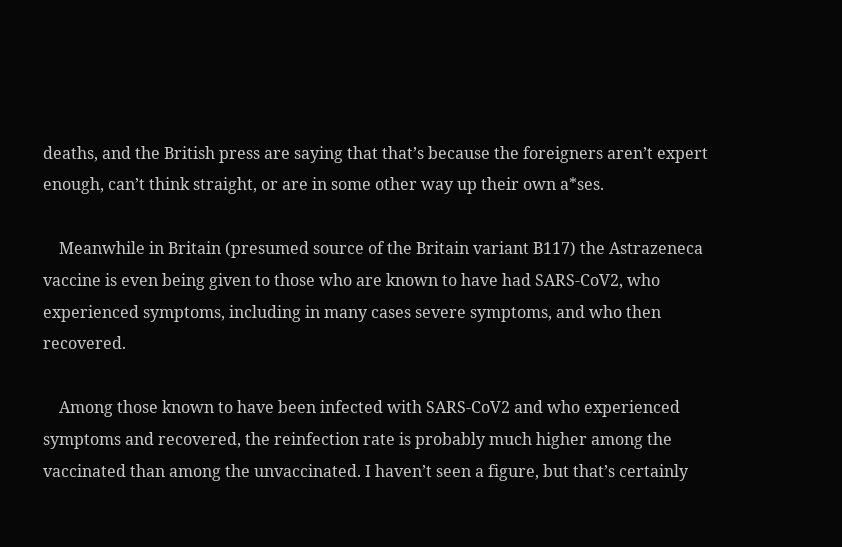deaths, and the British press are saying that that’s because the foreigners aren’t expert enough, can’t think straight, or are in some other way up their own a*ses.

    Meanwhile in Britain (presumed source of the Britain variant B117) the Astrazeneca vaccine is even being given to those who are known to have had SARS-CoV2, who experienced symptoms, including in many cases severe symptoms, and who then recovered.

    Among those known to have been infected with SARS-CoV2 and who experienced symptoms and recovered, the reinfection rate is probably much higher among the vaccinated than among the unvaccinated. I haven’t seen a figure, but that’s certainly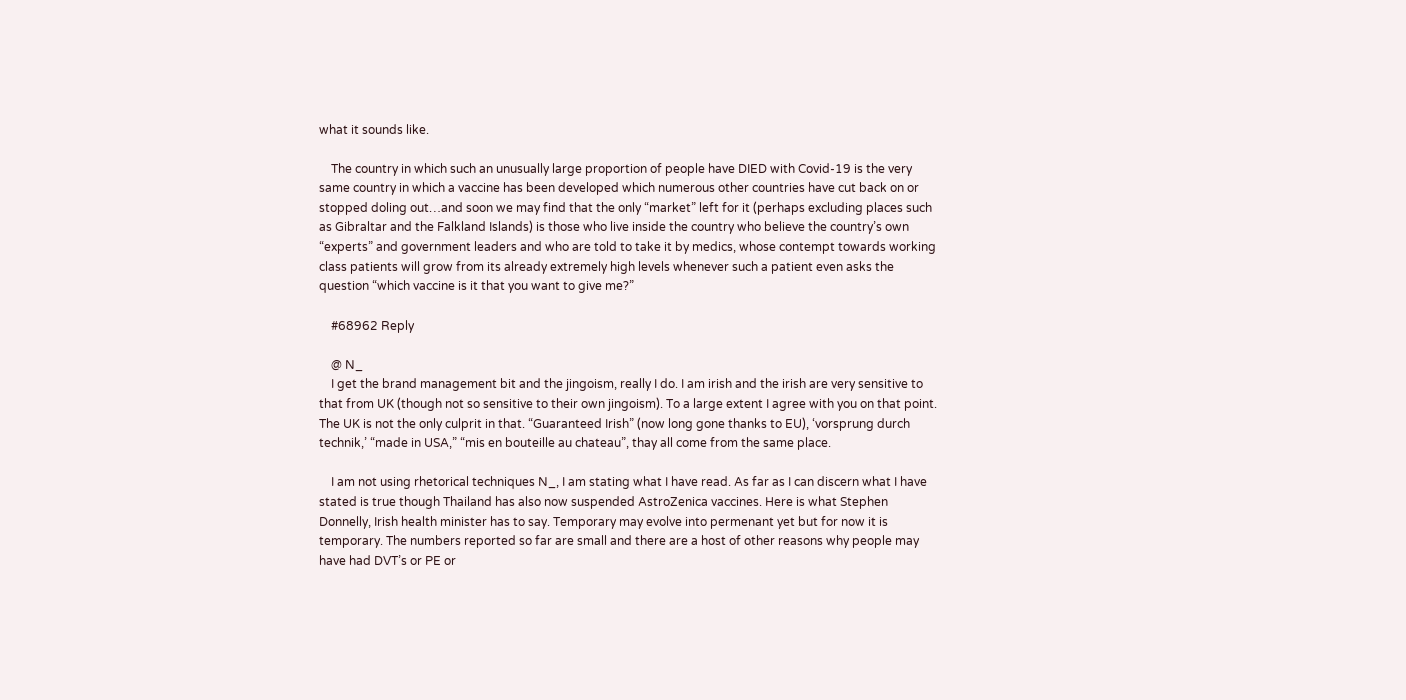what it sounds like.

    The country in which such an unusually large proportion of people have DIED with Covid-19 is the very same country in which a vaccine has been developed which numerous other countries have cut back on or stopped doling out…and soon we may find that the only “market” left for it (perhaps excluding places such as Gibraltar and the Falkland Islands) is those who live inside the country who believe the country’s own “experts” and government leaders and who are told to take it by medics, whose contempt towards working class patients will grow from its already extremely high levels whenever such a patient even asks the question “which vaccine is it that you want to give me?”

    #68962 Reply

    @ N_
    I get the brand management bit and the jingoism, really I do. I am irish and the irish are very sensitive to that from UK (though not so sensitive to their own jingoism). To a large extent I agree with you on that point. The UK is not the only culprit in that. “Guaranteed Irish” (now long gone thanks to EU), ‘vorsprung durch technik,’ “made in USA,” “mis en bouteille au chateau”, thay all come from the same place.

    I am not using rhetorical techniques N_, I am stating what I have read. As far as I can discern what I have stated is true though Thailand has also now suspended AstroZenica vaccines. Here is what Stephen Donnelly, Irish health minister has to say. Temporary may evolve into permenant yet but for now it is temporary. The numbers reported so far are small and there are a host of other reasons why people may have had DVT’s or PE or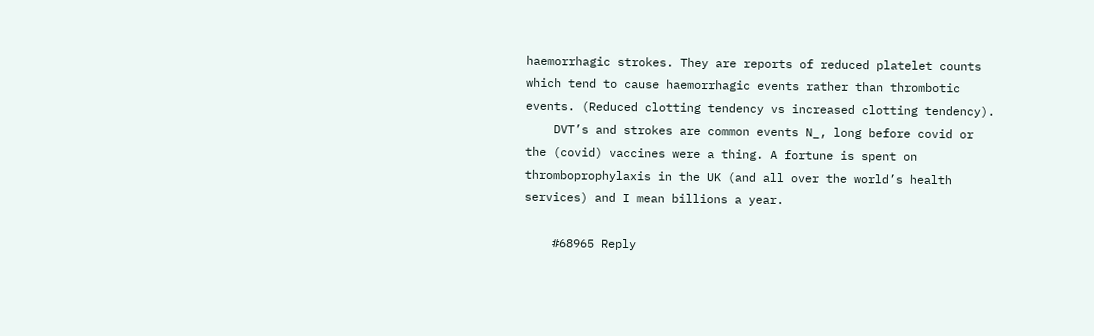haemorrhagic strokes. They are reports of reduced platelet counts which tend to cause haemorrhagic events rather than thrombotic events. (Reduced clotting tendency vs increased clotting tendency).
    DVT’s and strokes are common events N_, long before covid or the (covid) vaccines were a thing. A fortune is spent on thromboprophylaxis in the UK (and all over the world’s health services) and I mean billions a year.

    #68965 Reply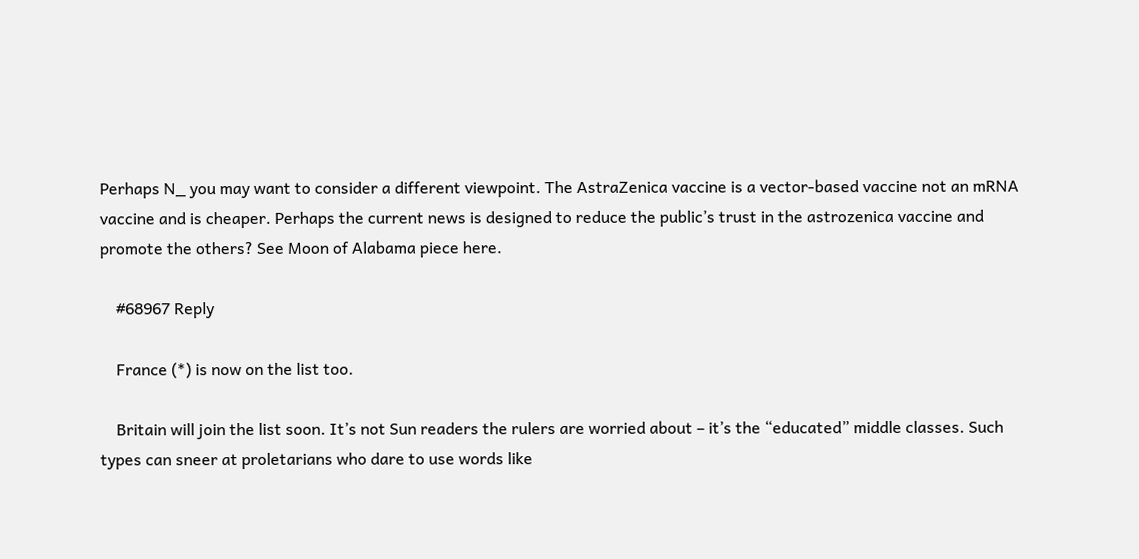Perhaps N_ you may want to consider a different viewpoint. The AstraZenica vaccine is a vector-based vaccine not an mRNA vaccine and is cheaper. Perhaps the current news is designed to reduce the public’s trust in the astrozenica vaccine and promote the others? See Moon of Alabama piece here.

    #68967 Reply

    France (*) is now on the list too.

    Britain will join the list soon. It’s not Sun readers the rulers are worried about – it’s the “educated” middle classes. Such types can sneer at proletarians who dare to use words like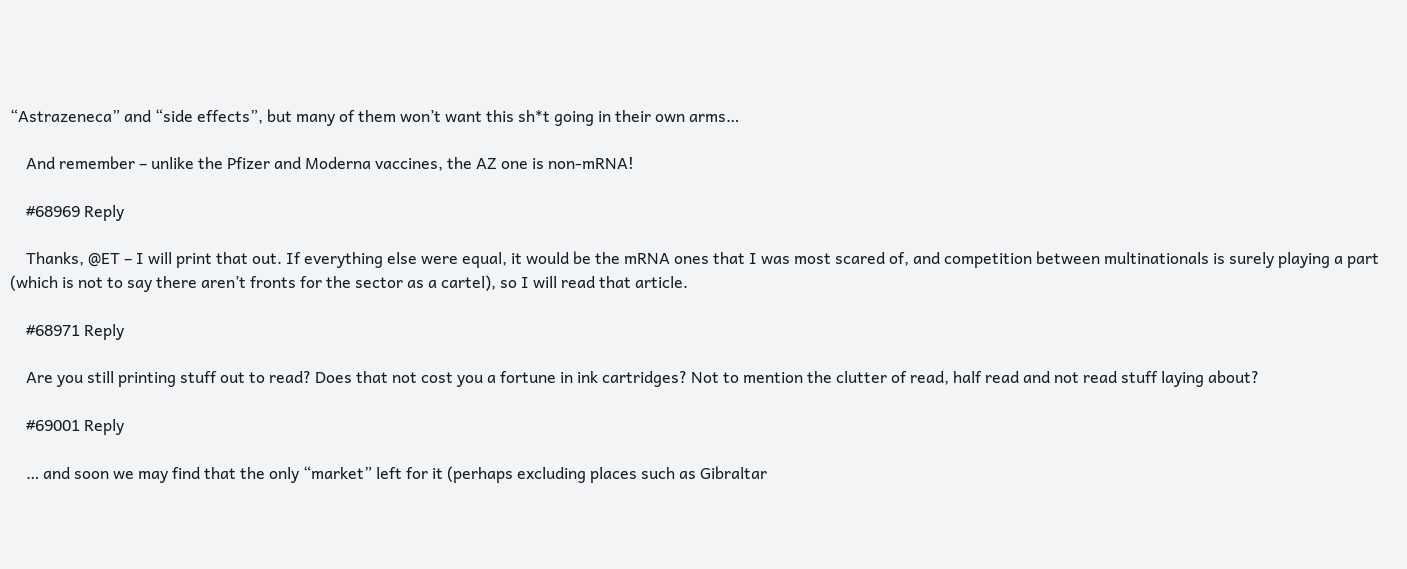“Astrazeneca” and “side effects”, but many of them won’t want this sh*t going in their own arms…

    And remember – unlike the Pfizer and Moderna vaccines, the AZ one is non-mRNA!

    #68969 Reply

    Thanks, @ET – I will print that out. If everything else were equal, it would be the mRNA ones that I was most scared of, and competition between multinationals is surely playing a part (which is not to say there aren’t fronts for the sector as a cartel), so I will read that article.

    #68971 Reply

    Are you still printing stuff out to read? Does that not cost you a fortune in ink cartridges? Not to mention the clutter of read, half read and not read stuff laying about?

    #69001 Reply

    … and soon we may find that the only “market” left for it (perhaps excluding places such as Gibraltar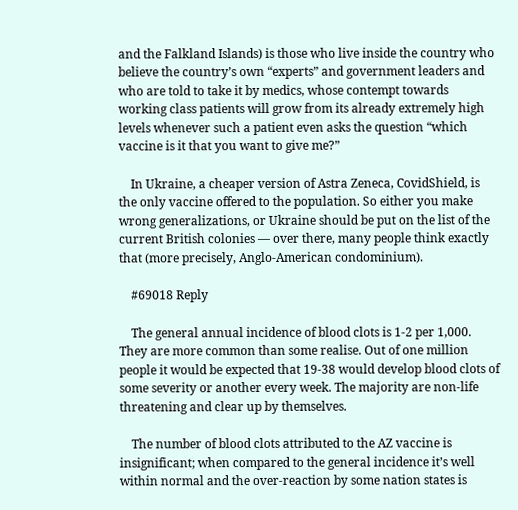and the Falkland Islands) is those who live inside the country who believe the country’s own “experts” and government leaders and who are told to take it by medics, whose contempt towards working class patients will grow from its already extremely high levels whenever such a patient even asks the question “which vaccine is it that you want to give me?”

    In Ukraine, a cheaper version of Astra Zeneca, CovidShield, is the only vaccine offered to the population. So either you make wrong generalizations, or Ukraine should be put on the list of the current British colonies — over there, many people think exactly that (more precisely, Anglo-American condominium).

    #69018 Reply

    The general annual incidence of blood clots is 1-2 per 1,000. They are more common than some realise. Out of one million people it would be expected that 19-38 would develop blood clots of some severity or another every week. The majority are non-life threatening and clear up by themselves.

    The number of blood clots attributed to the AZ vaccine is insignificant; when compared to the general incidence it’s well within normal and the over-reaction by some nation states is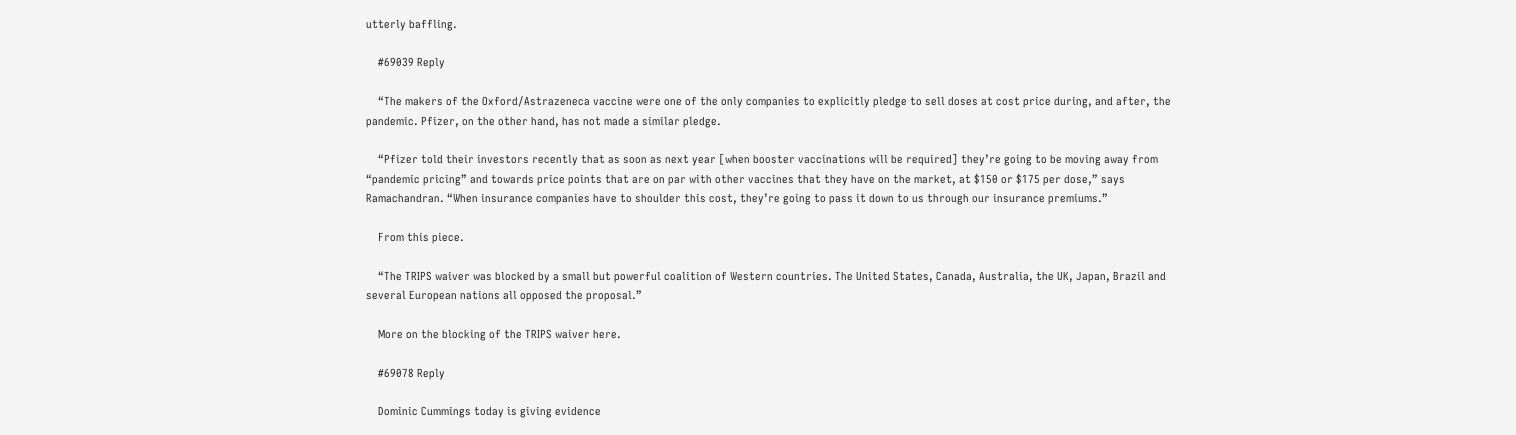utterly baffling.

    #69039 Reply

    “The makers of the Oxford/Astrazeneca vaccine were one of the only companies to explicitly pledge to sell doses at cost price during, and after, the pandemic. Pfizer, on the other hand, has not made a similar pledge.

    “Pfizer told their investors recently that as soon as next year [when booster vaccinations will be required] they’re going to be moving away from “pandemic pricing” and towards price points that are on par with other vaccines that they have on the market, at $150 or $175 per dose,” says Ramachandran. “When insurance companies have to shoulder this cost, they’re going to pass it down to us through our insurance premiums.”

    From this piece.

    “The TRIPS waiver was blocked by a small but powerful coalition of Western countries. The United States, Canada, Australia, the UK, Japan, Brazil and several European nations all opposed the proposal.”

    More on the blocking of the TRIPS waiver here.

    #69078 Reply

    Dominic Cummings today is giving evidence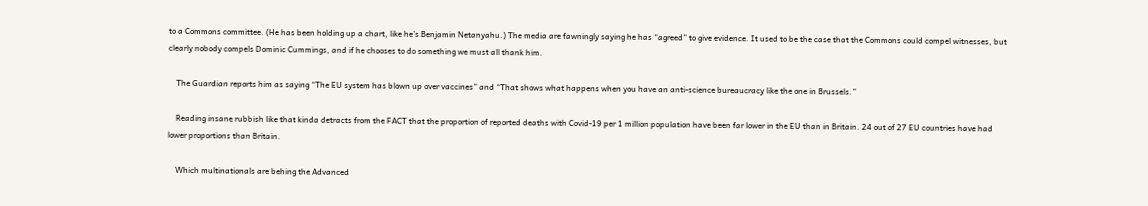to a Commons committee. (He has been holding up a chart, like he’s Benjamin Netanyahu.) The media are fawningly saying he has “agreed” to give evidence. It used to be the case that the Commons could compel witnesses, but clearly nobody compels Dominic Cummings, and if he chooses to do something we must all thank him.

    The Guardian reports him as saying “The EU system has blown up over vaccines” and “That shows what happens when you have an anti-science bureaucracy like the one in Brussels.”

    Reading insane rubbish like that kinda detracts from the FACT that the proportion of reported deaths with Covid-19 per 1 million population have been far lower in the EU than in Britain. 24 out of 27 EU countries have had lower proportions than Britain.

    Which multinationals are behing the Advanced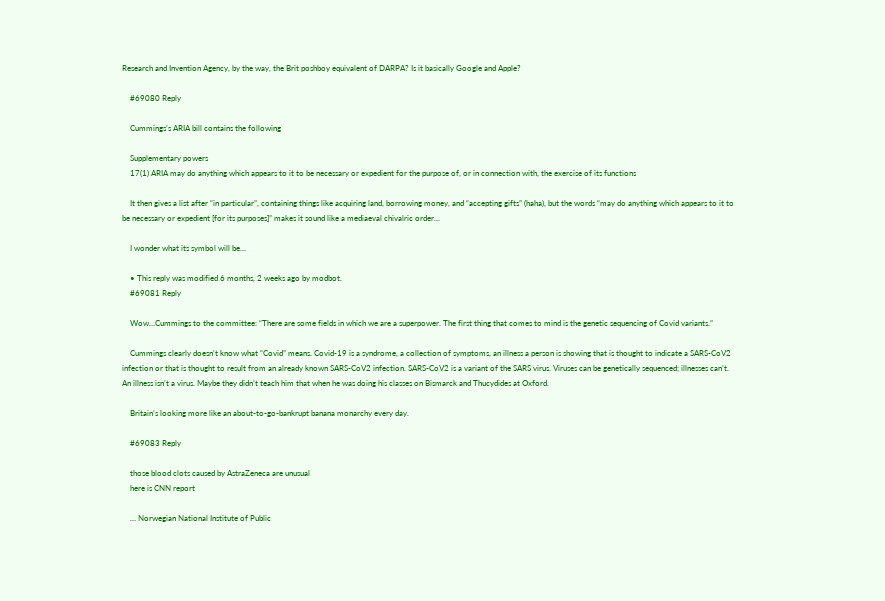Research and Invention Agency, by the way, the Brit poshboy equivalent of DARPA? Is it basically Google and Apple?

    #69080 Reply

    Cummings’s ARIA bill contains the following

    Supplementary powers
    17(1) ARIA may do anything which appears to it to be necessary or expedient for the purpose of, or in connection with, the exercise of its functions

    It then gives a list after “in particular”, containing things like acquiring land, borrowing money, and “accepting gifts” (haha), but the words “may do anything which appears to it to be necessary or expedient [for its purposes]” makes it sound like a mediaeval chivalric order…

    I wonder what its symbol will be…

    • This reply was modified 6 months, 2 weeks ago by modbot.
    #69081 Reply

    Wow…Cummings to the committee: “There are some fields in which we are a superpower. The first thing that comes to mind is the genetic sequencing of Covid variants.”

    Cummings clearly doesn’t know what “Covid” means. Covid-19 is a syndrome, a collection of symptoms, an illness a person is showing that is thought to indicate a SARS-CoV2 infection or that is thought to result from an already known SARS-CoV2 infection. SARS-CoV2 is a variant of the SARS virus. Viruses can be genetically sequenced; illnesses can’t. An illness isn’t a virus. Maybe they didn’t teach him that when he was doing his classes on Bismarck and Thucydides at Oxford.

    Britain’s looking more like an about-to-go-bankrupt banana monarchy every day.

    #69083 Reply

    those blood clots caused by AstraZeneca are unusual
    here is CNN report

    … Norwegian National Institute of Public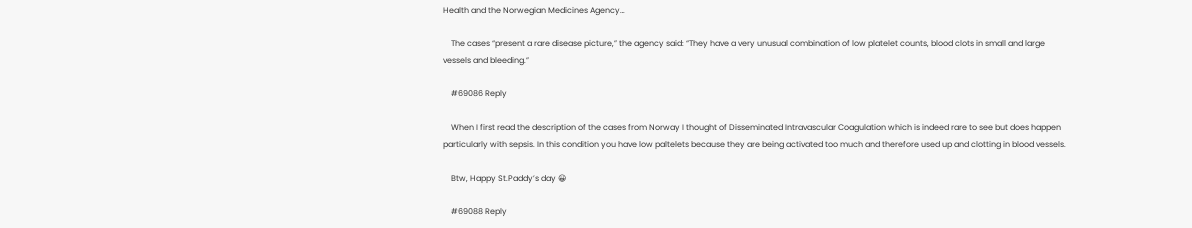Health and the Norwegian Medicines Agency…

    The cases “present a rare disease picture,” the agency said: “They have a very unusual combination of low platelet counts, blood clots in small and large vessels and bleeding.”

    #69086 Reply

    When I first read the description of the cases from Norway I thought of Disseminated Intravascular Coagulation which is indeed rare to see but does happen particularly with sepsis. In this condition you have low paltelets because they are being activated too much and therefore used up and clotting in blood vessels.

    Btw, Happy St.Paddy’s day 😀

    #69088 Reply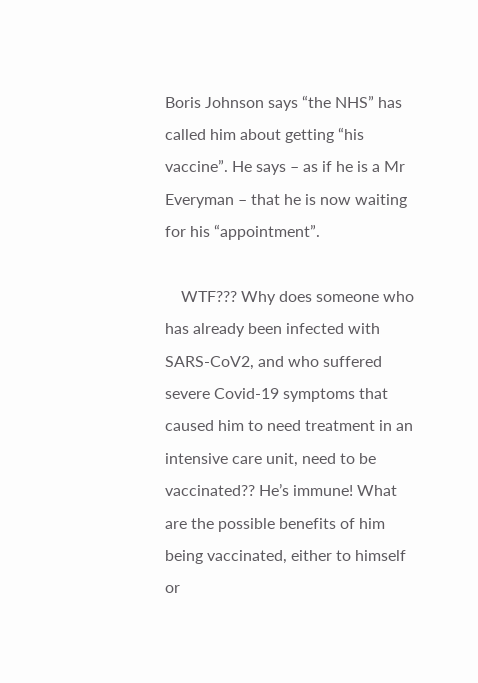Boris Johnson says “the NHS” has called him about getting “his vaccine”. He says – as if he is a Mr Everyman – that he is now waiting for his “appointment”.

    WTF??? Why does someone who has already been infected with SARS-CoV2, and who suffered severe Covid-19 symptoms that caused him to need treatment in an intensive care unit, need to be vaccinated?? He’s immune! What are the possible benefits of him being vaccinated, either to himself or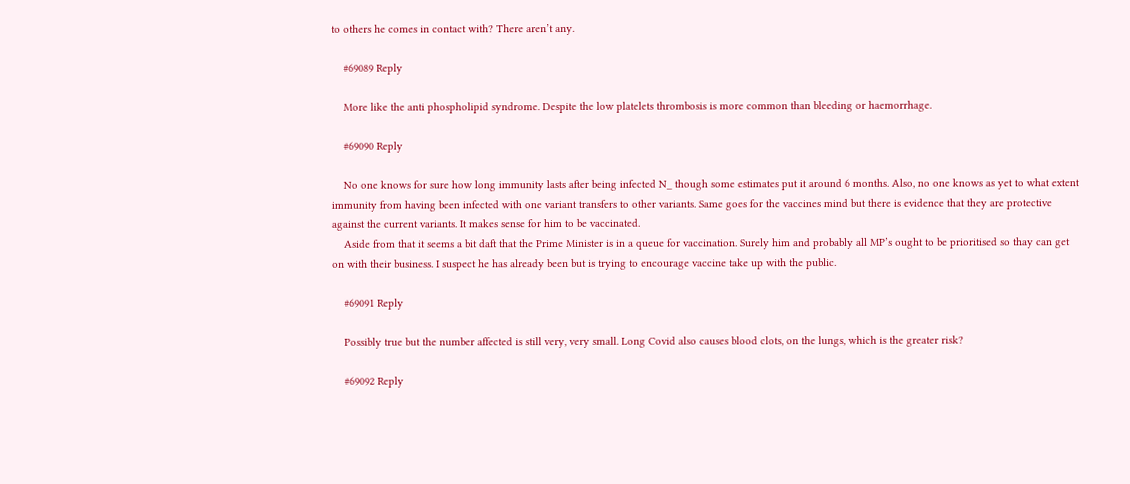to others he comes in contact with? There aren’t any.

    #69089 Reply

    More like the anti phospholipid syndrome. Despite the low platelets thrombosis is more common than bleeding or haemorrhage.

    #69090 Reply

    No one knows for sure how long immunity lasts after being infected N_ though some estimates put it around 6 months. Also, no one knows as yet to what extent immunity from having been infected with one variant transfers to other variants. Same goes for the vaccines mind but there is evidence that they are protective against the current variants. It makes sense for him to be vaccinated.
    Aside from that it seems a bit daft that the Prime Minister is in a queue for vaccination. Surely him and probably all MP’s ought to be prioritised so thay can get on with their business. I suspect he has already been but is trying to encourage vaccine take up with the public.

    #69091 Reply

    Possibly true but the number affected is still very, very small. Long Covid also causes blood clots, on the lungs, which is the greater risk?

    #69092 Reply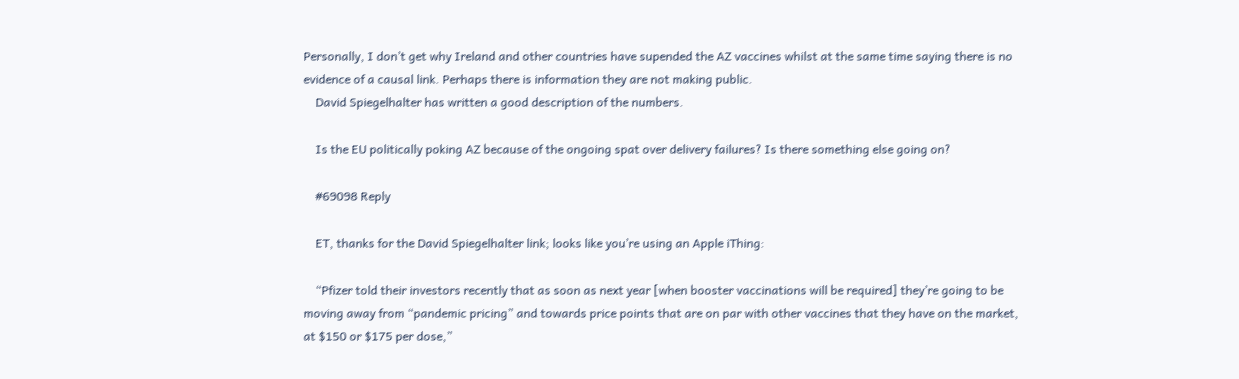Personally, I don’t get why Ireland and other countries have supended the AZ vaccines whilst at the same time saying there is no evidence of a causal link. Perhaps there is information they are not making public.
    David Spiegelhalter has written a good description of the numbers.

    Is the EU politically poking AZ because of the ongoing spat over delivery failures? Is there something else going on?

    #69098 Reply

    ET, thanks for the David Spiegelhalter link; looks like you’re using an Apple iThing:

    “Pfizer told their investors recently that as soon as next year [when booster vaccinations will be required] they’re going to be moving away from “pandemic pricing” and towards price points that are on par with other vaccines that they have on the market, at $150 or $175 per dose,”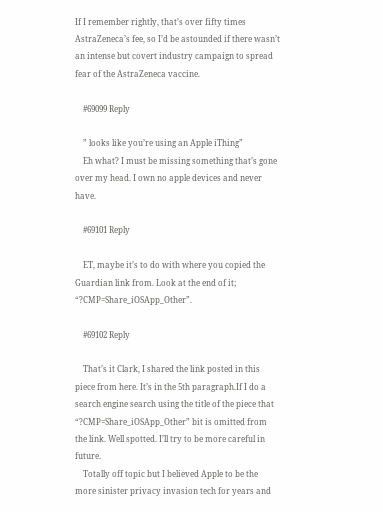If I remember rightly, that’s over fifty times AstraZeneca’s fee, so I’d be astounded if there wasn’t an intense but covert industry campaign to spread fear of the AstraZeneca vaccine.

    #69099 Reply

    ” looks like you’re using an Apple iThing”
    Eh what? I must be missing something that’s gone over my head. I own no apple devices and never have.

    #69101 Reply

    ET, maybe it’s to do with where you copied the Guardian link from. Look at the end of it; “?CMP=Share_iOSApp_Other”.

    #69102 Reply

    That’s it Clark, I shared the link posted in this piece from here. It’s in the 5th paragraph.If I do a search engine search using the title of the piece that “?CMP=Share_iOSApp_Other” bit is omitted from the link. Well spotted. I’ll try to be more careful in future.
    Totally off topic but I believed Apple to be the more sinister privacy invasion tech for years and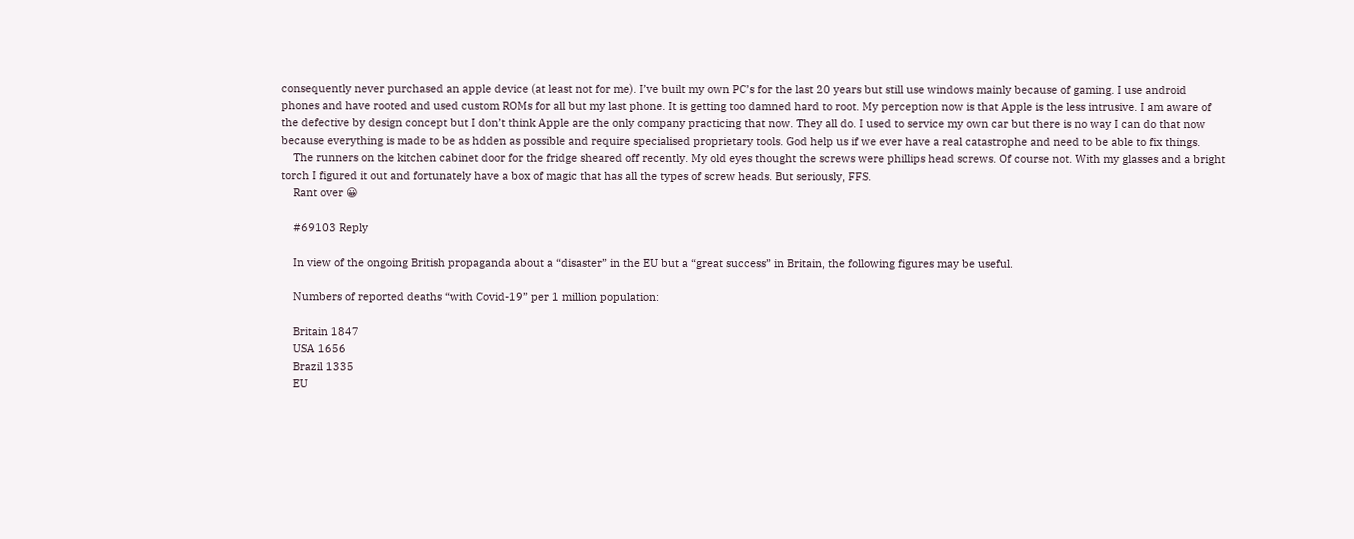consequently never purchased an apple device (at least not for me). I’ve built my own PC’s for the last 20 years but still use windows mainly because of gaming. I use android phones and have rooted and used custom ROMs for all but my last phone. It is getting too damned hard to root. My perception now is that Apple is the less intrusive. I am aware of the defective by design concept but I don’t think Apple are the only company practicing that now. They all do. I used to service my own car but there is no way I can do that now because everything is made to be as hdden as possible and require specialised proprietary tools. God help us if we ever have a real catastrophe and need to be able to fix things.
    The runners on the kitchen cabinet door for the fridge sheared off recently. My old eyes thought the screws were phillips head screws. Of course not. With my glasses and a bright torch I figured it out and fortunately have a box of magic that has all the types of screw heads. But seriously, FFS.
    Rant over 😀

    #69103 Reply

    In view of the ongoing British propaganda about a “disaster” in the EU but a “great success” in Britain, the following figures may be useful.

    Numbers of reported deaths “with Covid-19” per 1 million population:

    Britain 1847
    USA 1656
    Brazil 1335
    EU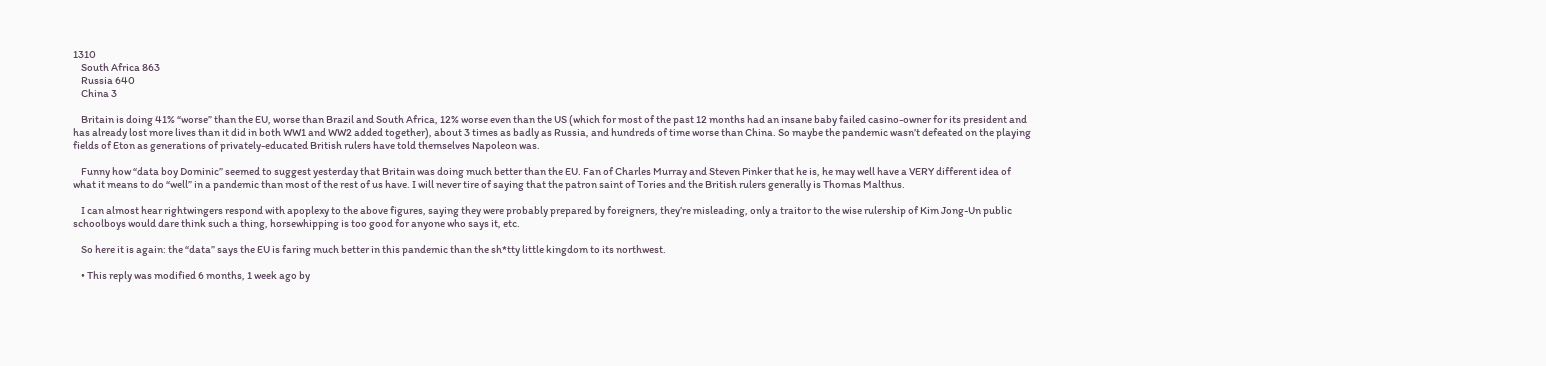1310
    South Africa 863
    Russia 640
    China 3

    Britain is doing 41% “worse” than the EU, worse than Brazil and South Africa, 12% worse even than the US (which for most of the past 12 months had an insane baby failed casino-owner for its president and has already lost more lives than it did in both WW1 and WW2 added together), about 3 times as badly as Russia, and hundreds of time worse than China. So maybe the pandemic wasn’t defeated on the playing fields of Eton as generations of privately-educated British rulers have told themselves Napoleon was.

    Funny how “data boy Dominic” seemed to suggest yesterday that Britain was doing much better than the EU. Fan of Charles Murray and Steven Pinker that he is, he may well have a VERY different idea of what it means to do “well” in a pandemic than most of the rest of us have. I will never tire of saying that the patron saint of Tories and the British rulers generally is Thomas Malthus.

    I can almost hear rightwingers respond with apoplexy to the above figures, saying they were probably prepared by foreigners, they’re misleading, only a traitor to the wise rulership of Kim Jong-Un public schoolboys would dare think such a thing, horsewhipping is too good for anyone who says it, etc.

    So here it is again: the “data” says the EU is faring much better in this pandemic than the sh*tty little kingdom to its northwest.

    • This reply was modified 6 months, 1 week ago by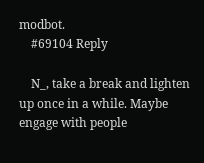modbot.
    #69104 Reply

    N_, take a break and lighten up once in a while. Maybe engage with people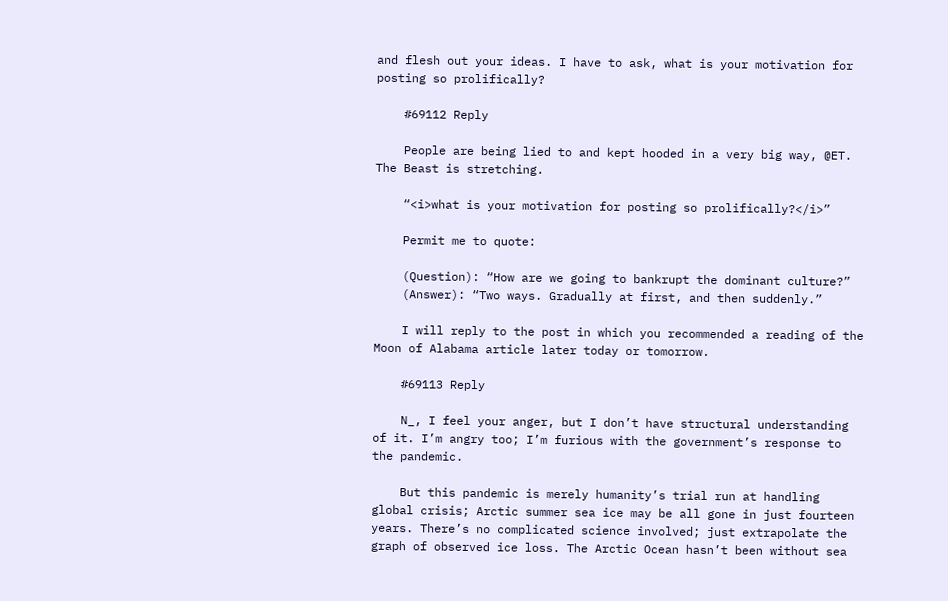and flesh out your ideas. I have to ask, what is your motivation for posting so prolifically?

    #69112 Reply

    People are being lied to and kept hooded in a very big way, @ET. The Beast is stretching.

    “<i>what is your motivation for posting so prolifically?</i>”

    Permit me to quote:

    (Question): “How are we going to bankrupt the dominant culture?”
    (Answer): “Two ways. Gradually at first, and then suddenly.”

    I will reply to the post in which you recommended a reading of the Moon of Alabama article later today or tomorrow.

    #69113 Reply

    N_, I feel your anger, but I don’t have structural understanding of it. I’m angry too; I’m furious with the government’s response to the pandemic.

    But this pandemic is merely humanity’s trial run at handling global crisis; Arctic summer sea ice may be all gone in just fourteen years. There’s no complicated science involved; just extrapolate the graph of observed ice loss. The Arctic Ocean hasn’t been without sea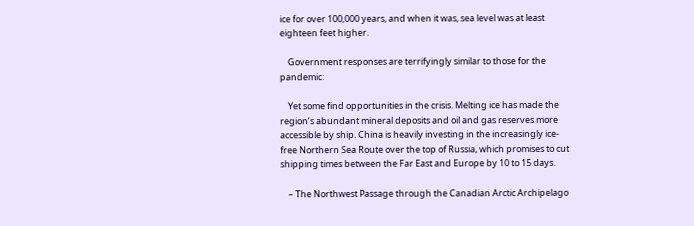ice for over 100,000 years, and when it was, sea level was at least eighteen feet higher.

    Government responses are terrifyingly similar to those for the pandemic:

    Yet some find opportunities in the crisis. Melting ice has made the region’s abundant mineral deposits and oil and gas reserves more accessible by ship. China is heavily investing in the increasingly ice-free Northern Sea Route over the top of Russia, which promises to cut shipping times between the Far East and Europe by 10 to 15 days.

    – The Northwest Passage through the Canadian Arctic Archipelago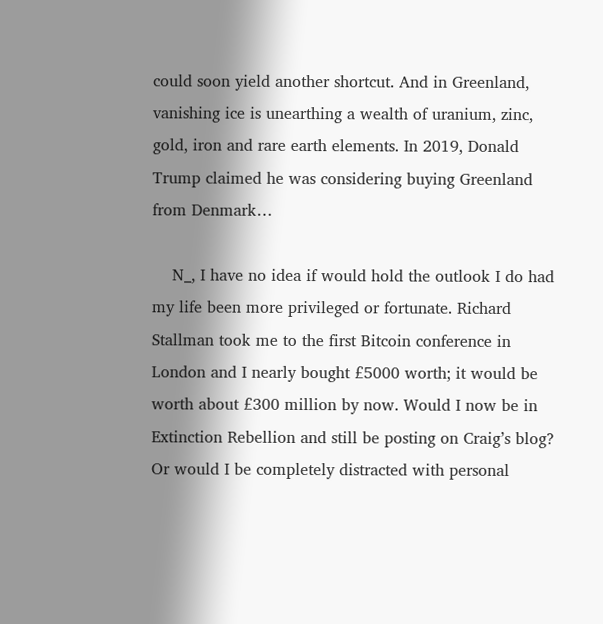could soon yield another shortcut. And in Greenland, vanishing ice is unearthing a wealth of uranium, zinc, gold, iron and rare earth elements. In 2019, Donald Trump claimed he was considering buying Greenland from Denmark…

    N_, I have no idea if would hold the outlook I do had my life been more privileged or fortunate. Richard Stallman took me to the first Bitcoin conference in London and I nearly bought £5000 worth; it would be worth about £300 million by now. Would I now be in Extinction Rebellion and still be posting on Craig’s blog? Or would I be completely distracted with personal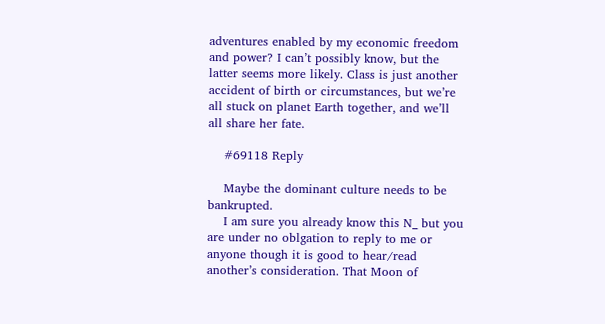adventures enabled by my economic freedom and power? I can’t possibly know, but the latter seems more likely. Class is just another accident of birth or circumstances, but we’re all stuck on planet Earth together, and we’ll all share her fate.

    #69118 Reply

    Maybe the dominant culture needs to be bankrupted.
    I am sure you already know this N_ but you are under no oblgation to reply to me or anyone though it is good to hear/read another’s consideration. That Moon of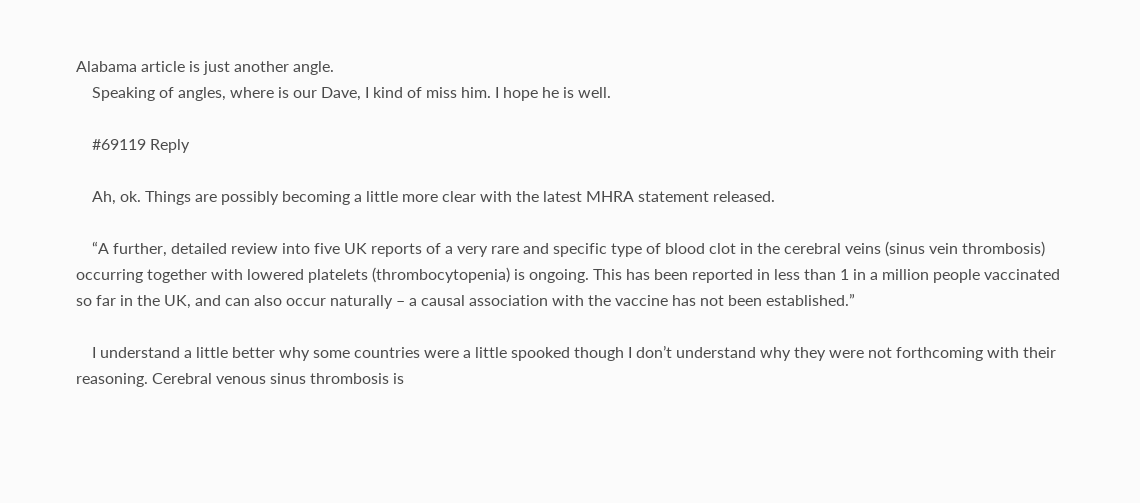Alabama article is just another angle.
    Speaking of angles, where is our Dave, I kind of miss him. I hope he is well.

    #69119 Reply

    Ah, ok. Things are possibly becoming a little more clear with the latest MHRA statement released.

    “A further, detailed review into five UK reports of a very rare and specific type of blood clot in the cerebral veins (sinus vein thrombosis) occurring together with lowered platelets (thrombocytopenia) is ongoing. This has been reported in less than 1 in a million people vaccinated so far in the UK, and can also occur naturally – a causal association with the vaccine has not been established.”

    I understand a little better why some countries were a little spooked though I don’t understand why they were not forthcoming with their reasoning. Cerebral venous sinus thrombosis is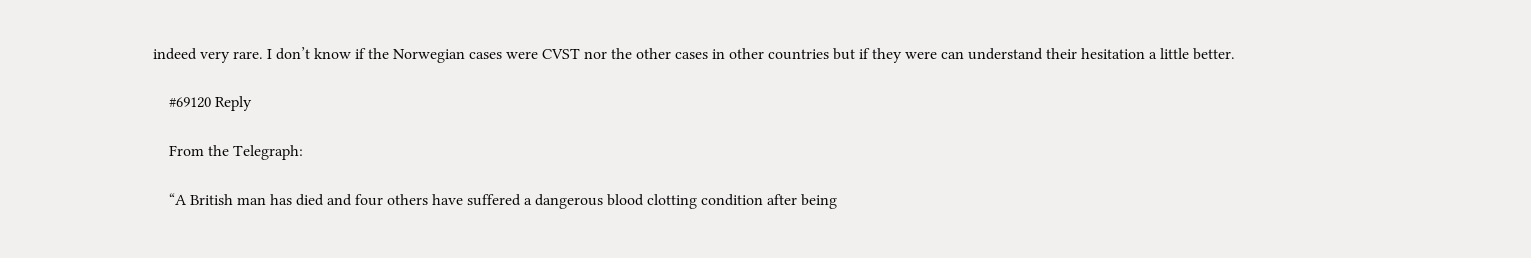indeed very rare. I don’t know if the Norwegian cases were CVST nor the other cases in other countries but if they were can understand their hesitation a little better.

    #69120 Reply

    From the Telegraph:

    “A British man has died and four others have suffered a dangerous blood clotting condition after being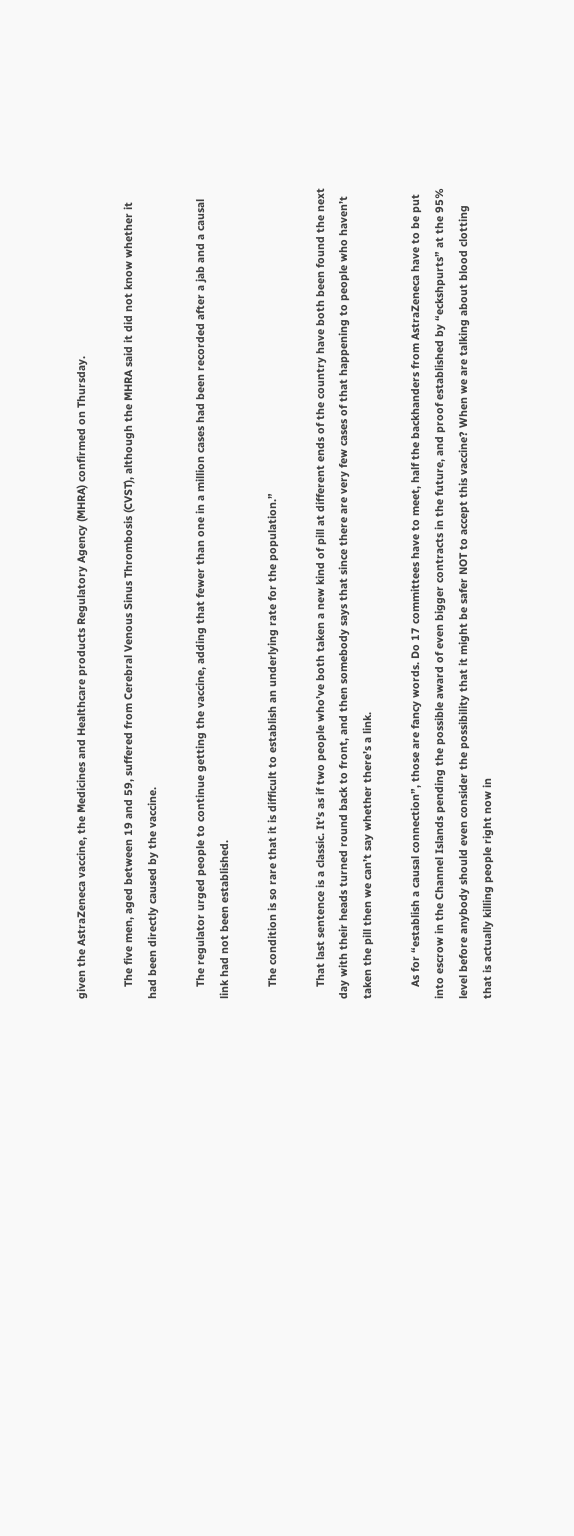given the AstraZeneca vaccine, the Medicines and Healthcare products Regulatory Agency (MHRA) confirmed on Thursday.

    The five men, aged between 19 and 59, suffered from Cerebral Venous Sinus Thrombosis (CVST), although the MHRA said it did not know whether it had been directly caused by the vaccine.

    The regulator urged people to continue getting the vaccine, adding that fewer than one in a million cases had been recorded after a jab and a causal link had not been established.

    The condition is so rare that it is difficult to establish an underlying rate for the population.”

    That last sentence is a classic. It’s as if two people who’ve both taken a new kind of pill at different ends of the country have both been found the next day with their heads turned round back to front, and then somebody says that since there are very few cases of that happening to people who haven’t taken the pill then we can’t say whether there’s a link.

    As for “establish a causal connection”, those are fancy words. Do 17 committees have to meet, half the backhanders from AstraZeneca have to be put into escrow in the Channel Islands pending the possible award of even bigger contracts in the future, and proof established by “eckshpurts” at the 95% level before anybody should even consider the possibility that it might be safer NOT to accept this vaccine? When we are talking about blood clotting that is actually killing people right now in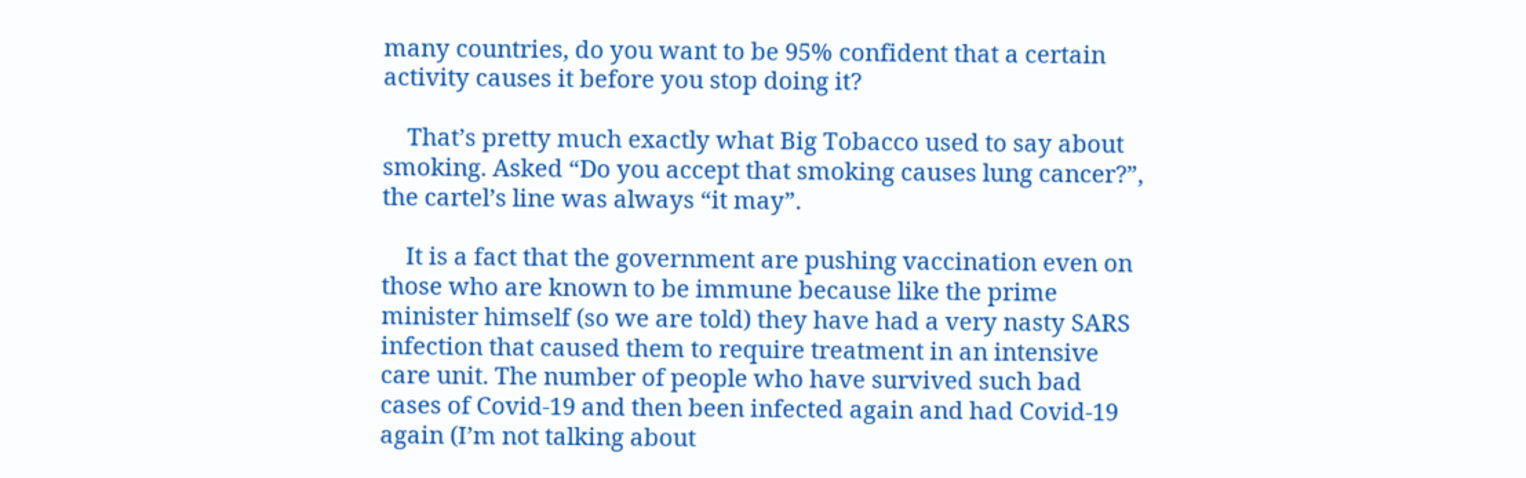many countries, do you want to be 95% confident that a certain activity causes it before you stop doing it?

    That’s pretty much exactly what Big Tobacco used to say about smoking. Asked “Do you accept that smoking causes lung cancer?”, the cartel’s line was always “it may”.

    It is a fact that the government are pushing vaccination even on those who are known to be immune because like the prime minister himself (so we are told) they have had a very nasty SARS infection that caused them to require treatment in an intensive care unit. The number of people who have survived such bad cases of Covid-19 and then been infected again and had Covid-19 again (I’m not talking about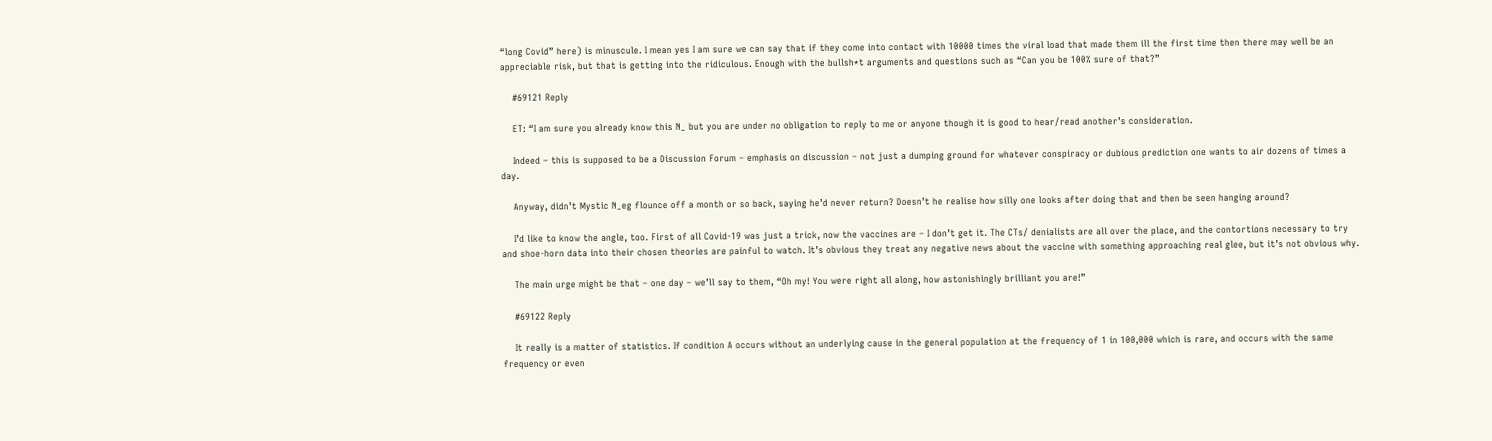“long Covid” here) is minuscule. I mean yes I am sure we can say that if they come into contact with 10000 times the viral load that made them ill the first time then there may well be an appreciable risk, but that is getting into the ridiculous. Enough with the bullsh*t arguments and questions such as “Can you be 100% sure of that?”

    #69121 Reply

    ET: “I am sure you already know this N_ but you are under no obligation to reply to me or anyone though it is good to hear/read another’s consideration.

    Indeed – this is supposed to be a Discussion Forum – emphasis on discussion – not just a dumping ground for whatever conspiracy or dubious prediction one wants to air dozens of times a day.

    Anyway, didn’t Mystic N_eg flounce off a month or so back, saying he’d never return? Doesn’t he realise how silly one looks after doing that and then be seen hanging around?

    I’d like to know the angle, too. First of all Covid-19 was just a trick, now the vaccines are – I don’t get it. The CTs/ denialists are all over the place, and the contortions necessary to try and shoe-horn data into their chosen theories are painful to watch. It’s obvious they treat any negative news about the vaccine with something approaching real glee, but it’s not obvious why.

    The main urge might be that – one day – we’ll say to them, “Oh my! You were right all along, how astonishingly brilliant you are!”

    #69122 Reply

    It really is a matter of statistics. If condition A occurs without an underlying cause in the general population at the frequency of 1 in 100,000 which is rare, and occurs with the same frequency or even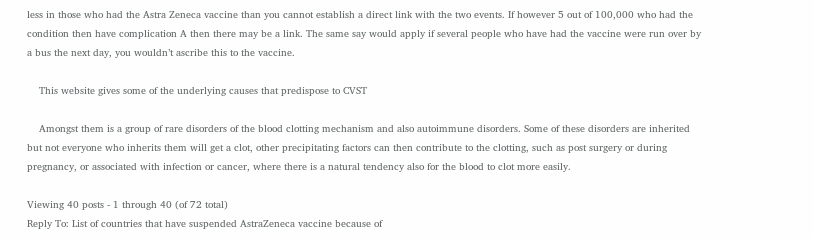less in those who had the Astra Zeneca vaccine than you cannot establish a direct link with the two events. If however 5 out of 100,000 who had the condition then have complication A then there may be a link. The same say would apply if several people who have had the vaccine were run over by a bus the next day, you wouldn’t ascribe this to the vaccine.

    This website gives some of the underlying causes that predispose to CVST

    Amongst them is a group of rare disorders of the blood clotting mechanism and also autoimmune disorders. Some of these disorders are inherited but not everyone who inherits them will get a clot, other precipitating factors can then contribute to the clotting, such as post surgery or during pregnancy, or associated with infection or cancer, where there is a natural tendency also for the blood to clot more easily.

Viewing 40 posts - 1 through 40 (of 72 total)
Reply To: List of countries that have suspended AstraZeneca vaccine because of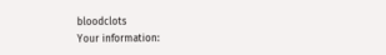bloodclots
Your information: